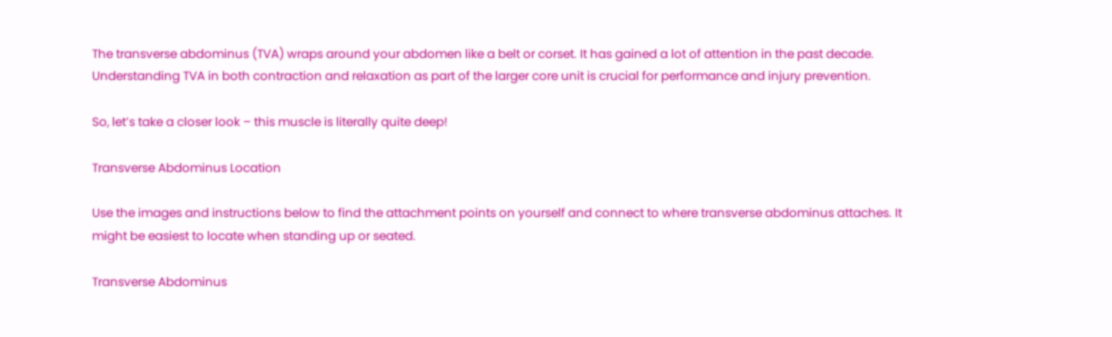The transverse abdominus (TVA) wraps around your abdomen like a belt or corset. It has gained a lot of attention in the past decade. Understanding TVA in both contraction and relaxation as part of the larger core unit is crucial for performance and injury prevention.

So, let’s take a closer look – this muscle is literally quite deep!

Transverse Abdominus Location

Use the images and instructions below to find the attachment points on yourself and connect to where transverse abdominus attaches. It might be easiest to locate when standing up or seated.

Transverse Abdominus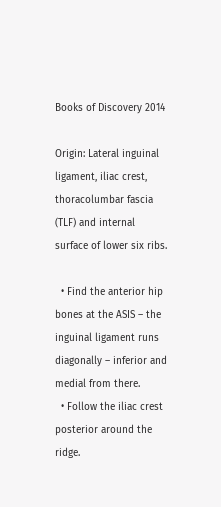Books of Discovery 2014

Origin: Lateral inguinal ligament, iliac crest, thoracolumbar fascia (TLF) and internal surface of lower six ribs.

  • Find the anterior hip bones at the ASIS – the inguinal ligament runs diagonally – inferior and medial from there.
  • Follow the iliac crest posterior around the ridge.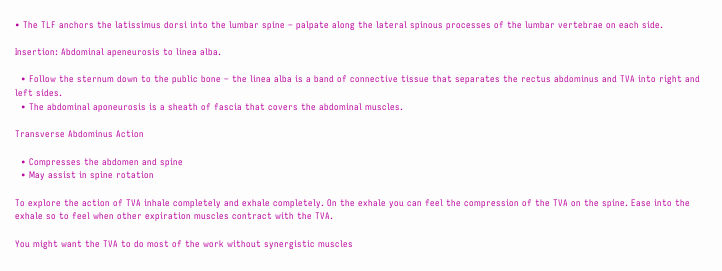• The TLF anchors the latissimus dorsi into the lumbar spine – palpate along the lateral spinous processes of the lumbar vertebrae on each side.

Insertion: Abdominal apeneurosis to linea alba.

  • Follow the sternum down to the public bone – the linea alba is a band of connective tissue that separates the rectus abdominus and TVA into right and left sides.
  • The abdominal aponeurosis is a sheath of fascia that covers the abdominal muscles.

Transverse Abdominus Action

  • Compresses the abdomen and spine
  • May assist in spine rotation

To explore the action of TVA inhale completely and exhale completely. On the exhale you can feel the compression of the TVA on the spine. Ease into the exhale so to feel when other expiration muscles contract with the TVA.

You might want the TVA to do most of the work without synergistic muscles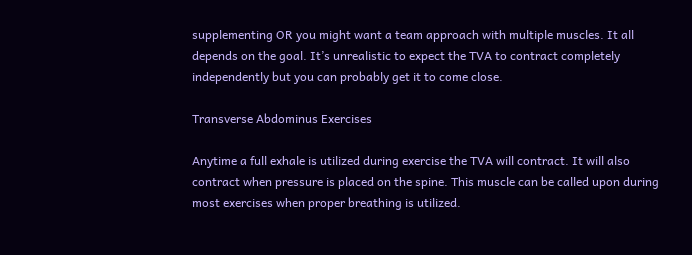supplementing OR you might want a team approach with multiple muscles. It all depends on the goal. It’s unrealistic to expect the TVA to contract completely independently but you can probably get it to come close.

Transverse Abdominus Exercises

Anytime a full exhale is utilized during exercise the TVA will contract. It will also contract when pressure is placed on the spine. This muscle can be called upon during most exercises when proper breathing is utilized.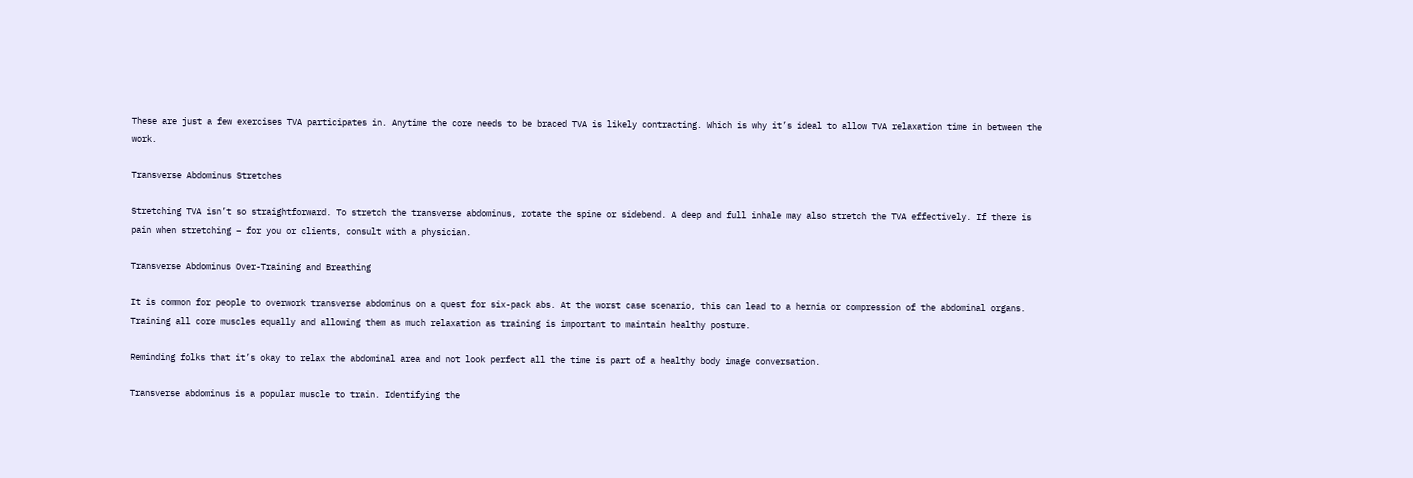These are just a few exercises TVA participates in. Anytime the core needs to be braced TVA is likely contracting. Which is why it’s ideal to allow TVA relaxation time in between the work.

Transverse Abdominus Stretches

Stretching TVA isn’t so straightforward. To stretch the transverse abdominus, rotate the spine or sidebend. A deep and full inhale may also stretch the TVA effectively. If there is pain when stretching – for you or clients, consult with a physician.

Transverse Abdominus Over-Training and Breathing

It is common for people to overwork transverse abdominus on a quest for six-pack abs. At the worst case scenario, this can lead to a hernia or compression of the abdominal organs. Training all core muscles equally and allowing them as much relaxation as training is important to maintain healthy posture.

Reminding folks that it’s okay to relax the abdominal area and not look perfect all the time is part of a healthy body image conversation.

Transverse abdominus is a popular muscle to train. Identifying the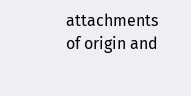attachments of origin and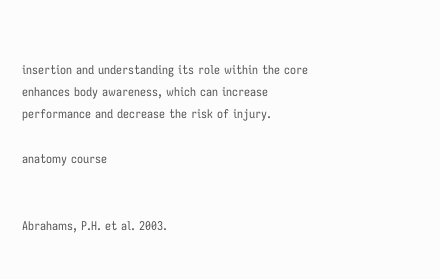insertion and understanding its role within the core enhances body awareness, which can increase performance and decrease the risk of injury.

anatomy course


Abrahams, P.H. et al. 2003.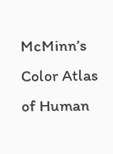McMinn’s Color Atlas of Human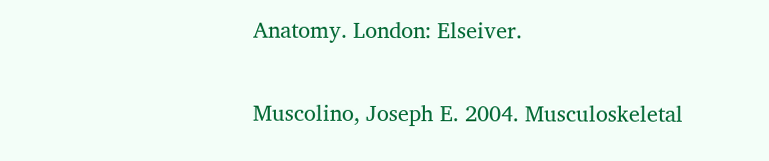Anatomy. London: Elseiver.

Muscolino, Joseph E. 2004. Musculoskeletal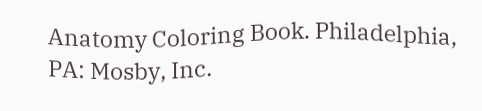Anatomy Coloring Book. Philadelphia, PA: Mosby, Inc.